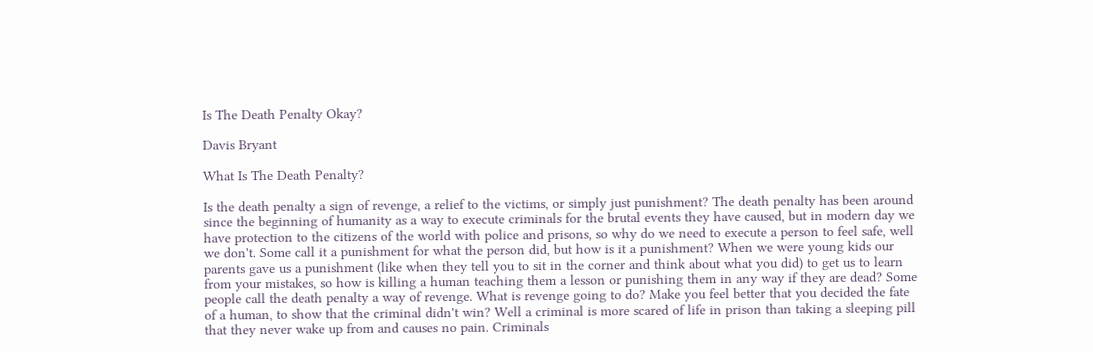Is The Death Penalty Okay?

Davis Bryant

What Is The Death Penalty?

Is the death penalty a sign of revenge, a relief to the victims, or simply just punishment? The death penalty has been around since the beginning of humanity as a way to execute criminals for the brutal events they have caused, but in modern day we have protection to the citizens of the world with police and prisons, so why do we need to execute a person to feel safe, well we don't. Some call it a punishment for what the person did, but how is it a punishment? When we were young kids our parents gave us a punishment (like when they tell you to sit in the corner and think about what you did) to get us to learn from your mistakes, so how is killing a human teaching them a lesson or punishing them in any way if they are dead? Some people call the death penalty a way of revenge. What is revenge going to do? Make you feel better that you decided the fate of a human, to show that the criminal didn't win? Well a criminal is more scared of life in prison than taking a sleeping pill that they never wake up from and causes no pain. Criminals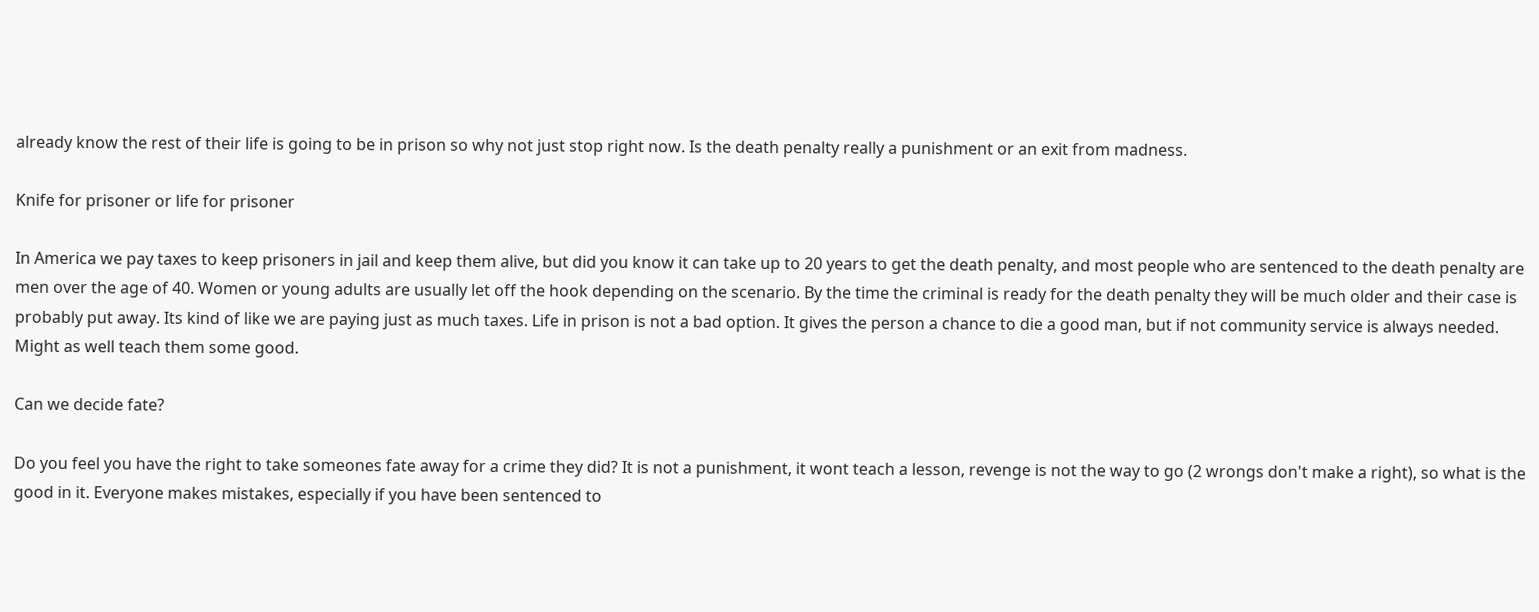already know the rest of their life is going to be in prison so why not just stop right now. Is the death penalty really a punishment or an exit from madness.

Knife for prisoner or life for prisoner

In America we pay taxes to keep prisoners in jail and keep them alive, but did you know it can take up to 20 years to get the death penalty, and most people who are sentenced to the death penalty are men over the age of 40. Women or young adults are usually let off the hook depending on the scenario. By the time the criminal is ready for the death penalty they will be much older and their case is probably put away. Its kind of like we are paying just as much taxes. Life in prison is not a bad option. It gives the person a chance to die a good man, but if not community service is always needed. Might as well teach them some good.

Can we decide fate?

Do you feel you have the right to take someones fate away for a crime they did? It is not a punishment, it wont teach a lesson, revenge is not the way to go (2 wrongs don't make a right), so what is the good in it. Everyone makes mistakes, especially if you have been sentenced to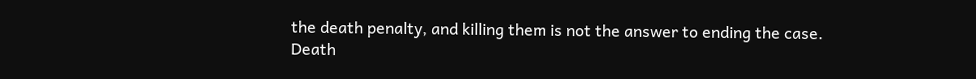the death penalty, and killing them is not the answer to ending the case. Death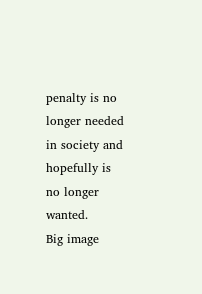penalty is no longer needed in society and hopefully is no longer wanted.
Big image